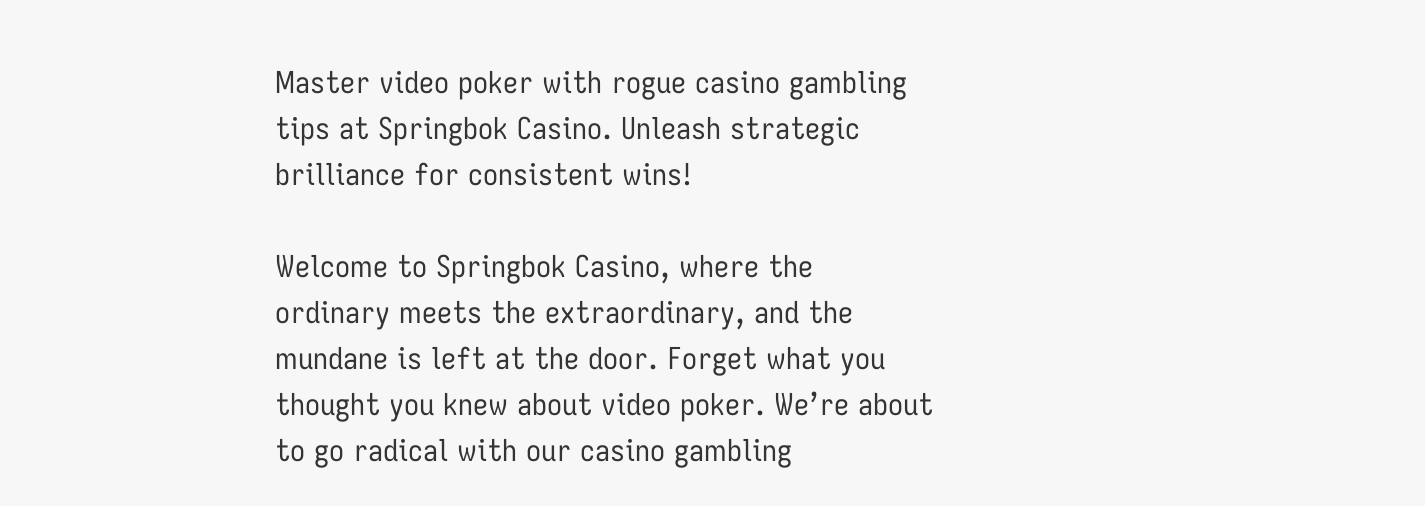Master video poker with rogue casino gambling tips at Springbok Casino. Unleash strategic brilliance for consistent wins!

Welcome to Springbok Casino, where the ordinary meets the extraordinary, and the mundane is left at the door. Forget what you thought you knew about video poker. We’re about to go radical with our casino gambling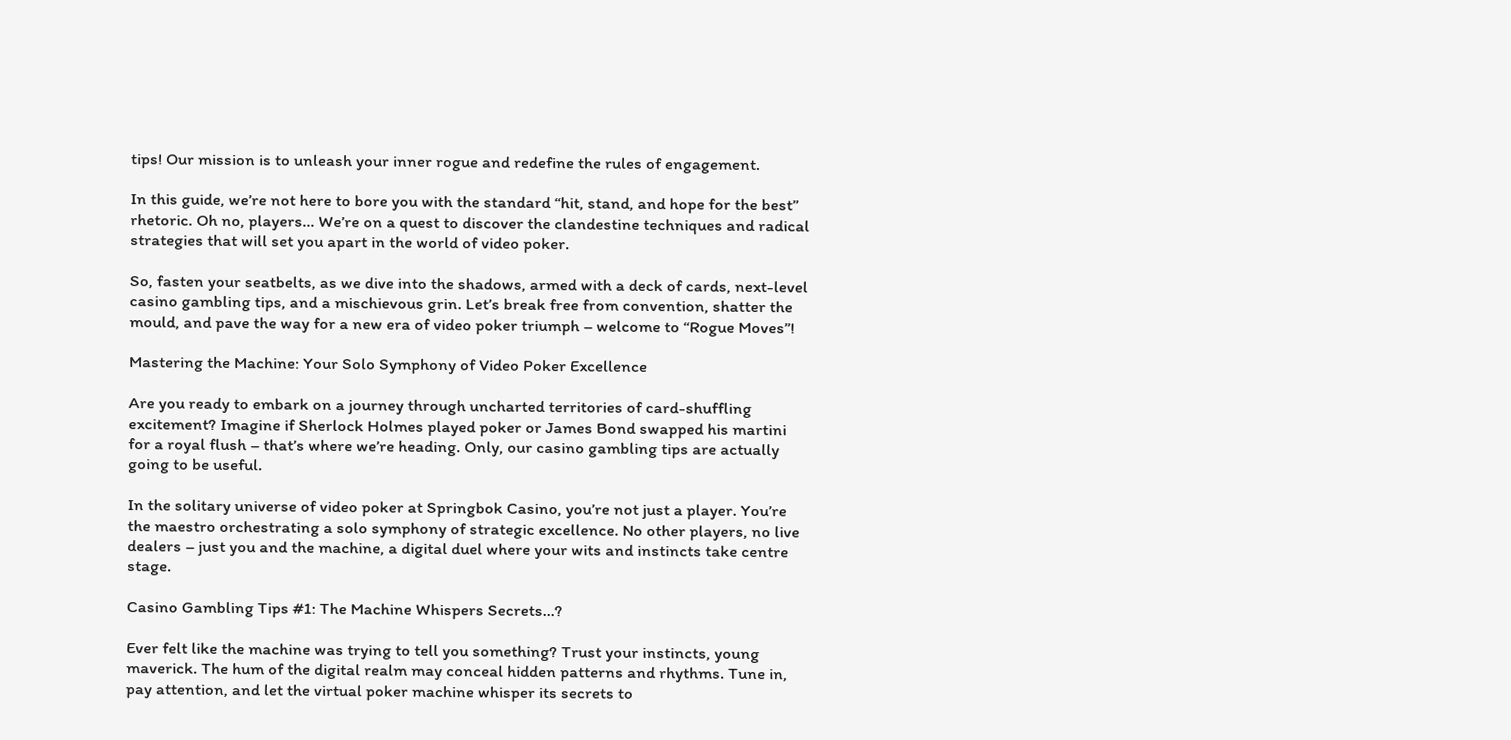tips! Our mission is to unleash your inner rogue and redefine the rules of engagement.

In this guide, we’re not here to bore you with the standard “hit, stand, and hope for the best” rhetoric. Oh no, players… We’re on a quest to discover the clandestine techniques and radical strategies that will set you apart in the world of video poker.

So, fasten your seatbelts, as we dive into the shadows, armed with a deck of cards, next-level casino gambling tips, and a mischievous grin. Let’s break free from convention, shatter the mould, and pave the way for a new era of video poker triumph – welcome to “Rogue Moves”!

Mastering the Machine: Your Solo Symphony of Video Poker Excellence

Are you ready to embark on a journey through uncharted territories of card-shuffling excitement? Imagine if Sherlock Holmes played poker or James Bond swapped his martini for a royal flush – that’s where we’re heading. Only, our casino gambling tips are actually going to be useful.

In the solitary universe of video poker at Springbok Casino, you’re not just a player. You’re the maestro orchestrating a solo symphony of strategic excellence. No other players, no live dealers – just you and the machine, a digital duel where your wits and instincts take centre stage.

Casino Gambling Tips #1: The Machine Whispers Secrets…?

Ever felt like the machine was trying to tell you something? Trust your instincts, young maverick. The hum of the digital realm may conceal hidden patterns and rhythms. Tune in, pay attention, and let the virtual poker machine whisper its secrets to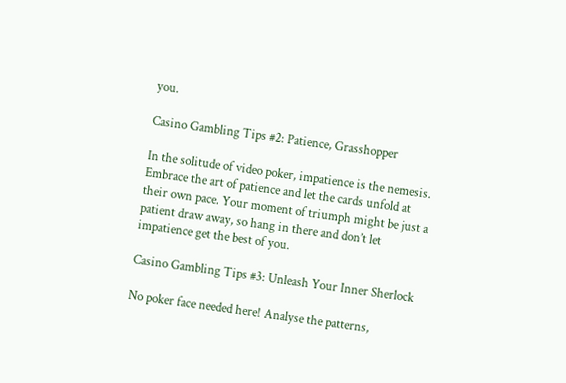you.

Casino Gambling Tips #2: Patience, Grasshopper

In the solitude of video poker, impatience is the nemesis. Embrace the art of patience and let the cards unfold at their own pace. Your moment of triumph might be just a patient draw away, so hang in there and don’t let impatience get the best of you.

Casino Gambling Tips #3: Unleash Your Inner Sherlock

No poker face needed here! Analyse the patterns,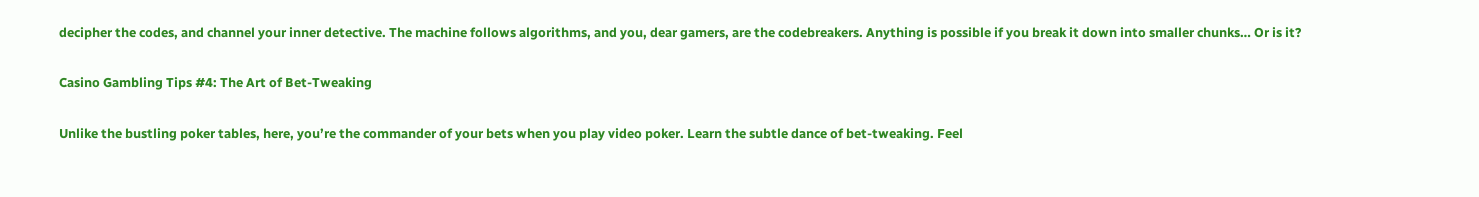decipher the codes, and channel your inner detective. The machine follows algorithms, and you, dear gamers, are the codebreakers. Anything is possible if you break it down into smaller chunks… Or is it?

Casino Gambling Tips #4: The Art of Bet-Tweaking

Unlike the bustling poker tables, here, you’re the commander of your bets when you play video poker. Learn the subtle dance of bet-tweaking. Feel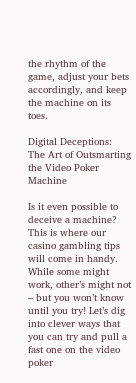the rhythm of the game, adjust your bets accordingly, and keep the machine on its toes.

Digital Deceptions: The Art of Outsmarting the Video Poker Machine

Is it even possible to deceive a machine? This is where our casino gambling tips will come in handy. While some might work, other’s might not – but you won’t know until you try! Let’s dig into clever ways that you can try and pull a fast one on the video poker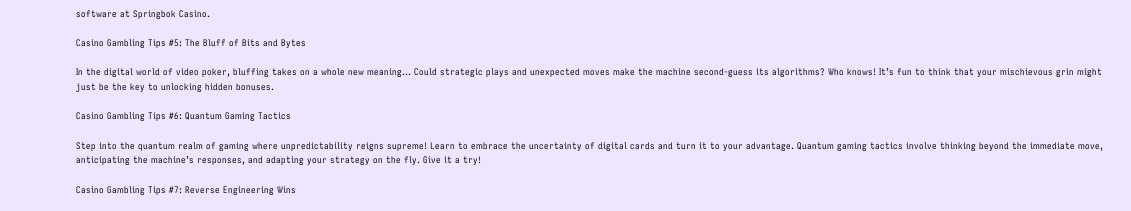software at Springbok Casino.

Casino Gambling Tips #5: The Bluff of Bits and Bytes

In the digital world of video poker, bluffing takes on a whole new meaning… Could strategic plays and unexpected moves make the machine second-guess its algorithms? Who knows! It’s fun to think that your mischievous grin might just be the key to unlocking hidden bonuses.

Casino Gambling Tips #6: Quantum Gaming Tactics

Step into the quantum realm of gaming where unpredictability reigns supreme! Learn to embrace the uncertainty of digital cards and turn it to your advantage. Quantum gaming tactics involve thinking beyond the immediate move, anticipating the machine’s responses, and adapting your strategy on the fly. Give it a try!

Casino Gambling Tips #7: Reverse Engineering Wins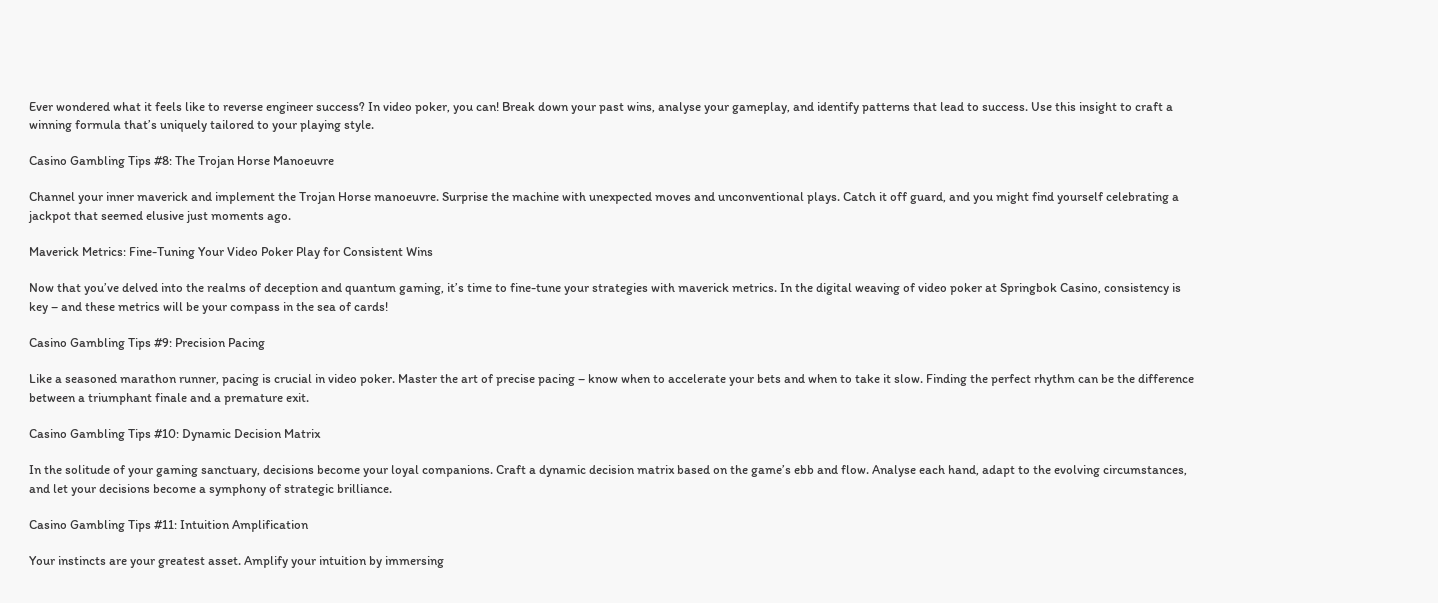Ever wondered what it feels like to reverse engineer success? In video poker, you can! Break down your past wins, analyse your gameplay, and identify patterns that lead to success. Use this insight to craft a winning formula that’s uniquely tailored to your playing style.

Casino Gambling Tips #8: The Trojan Horse Manoeuvre

Channel your inner maverick and implement the Trojan Horse manoeuvre. Surprise the machine with unexpected moves and unconventional plays. Catch it off guard, and you might find yourself celebrating a jackpot that seemed elusive just moments ago.

Maverick Metrics: Fine-Tuning Your Video Poker Play for Consistent Wins

Now that you’ve delved into the realms of deception and quantum gaming, it’s time to fine-tune your strategies with maverick metrics. In the digital weaving of video poker at Springbok Casino, consistency is key – and these metrics will be your compass in the sea of cards!

Casino Gambling Tips #9: Precision Pacing

Like a seasoned marathon runner, pacing is crucial in video poker. Master the art of precise pacing – know when to accelerate your bets and when to take it slow. Finding the perfect rhythm can be the difference between a triumphant finale and a premature exit.

Casino Gambling Tips #10: Dynamic Decision Matrix

In the solitude of your gaming sanctuary, decisions become your loyal companions. Craft a dynamic decision matrix based on the game’s ebb and flow. Analyse each hand, adapt to the evolving circumstances, and let your decisions become a symphony of strategic brilliance.

Casino Gambling Tips #11: Intuition Amplification

Your instincts are your greatest asset. Amplify your intuition by immersing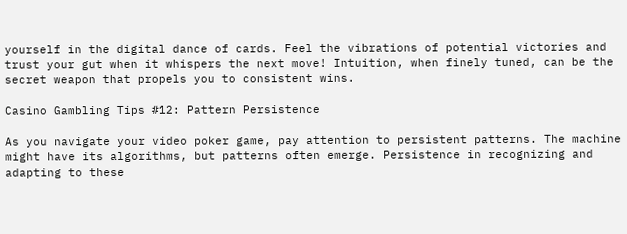yourself in the digital dance of cards. Feel the vibrations of potential victories and trust your gut when it whispers the next move! Intuition, when finely tuned, can be the secret weapon that propels you to consistent wins.

Casino Gambling Tips #12: Pattern Persistence

As you navigate your video poker game, pay attention to persistent patterns. The machine might have its algorithms, but patterns often emerge. Persistence in recognizing and adapting to these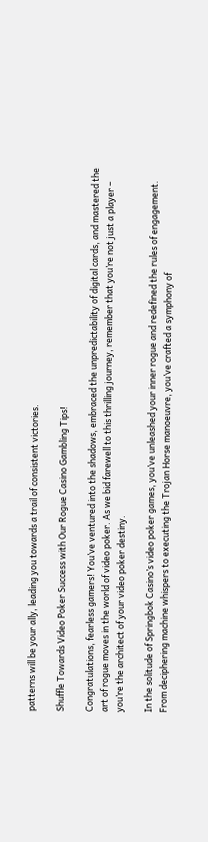patterns will be your ally, leading you towards a trail of consistent victories.

Shuffle Towards Video Poker Success with Our Rogue Casino Gambling Tips!

Congratulations, fearless gamers! You’ve ventured into the shadows, embraced the unpredictability of digital cards, and mastered the art of rogue moves in the world of video poker. As we bid farewell to this thrilling journey, remember that you’re not just a player – you’re the architect of your video poker destiny.

In the solitude of Springbok Casino’s video poker games, you’ve unleashed your inner rogue and redefined the rules of engagement. From deciphering machine whispers to executing the Trojan Horse manoeuvre, you’ve crafted a symphony of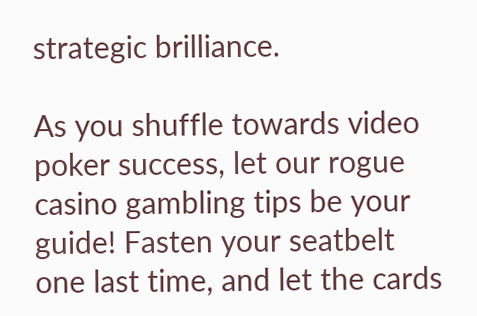strategic brilliance.

As you shuffle towards video poker success, let our rogue casino gambling tips be your guide! Fasten your seatbelt one last time, and let the cards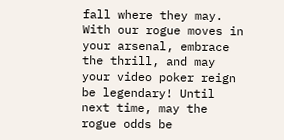fall where they may. With our rogue moves in your arsenal, embrace the thrill, and may your video poker reign be legendary! Until next time, may the rogue odds be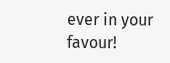ever in your favour!